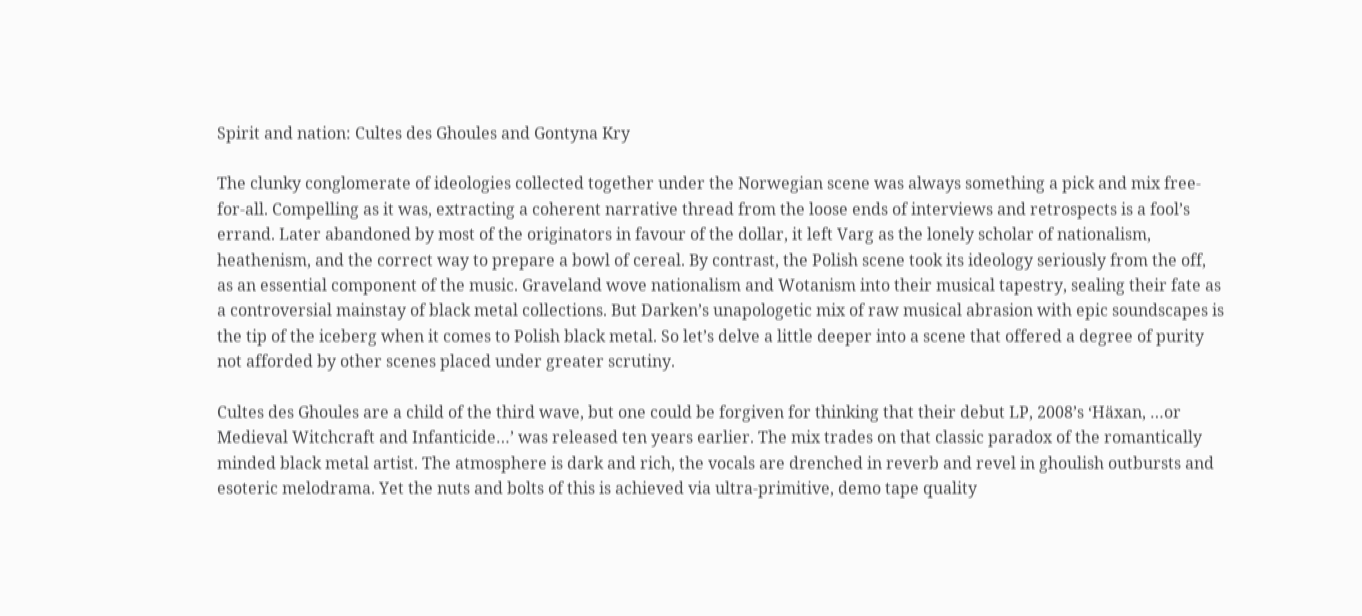Spirit and nation: Cultes des Ghoules and Gontyna Kry

The clunky conglomerate of ideologies collected together under the Norwegian scene was always something a pick and mix free-for-all. Compelling as it was, extracting a coherent narrative thread from the loose ends of interviews and retrospects is a fool’s errand. Later abandoned by most of the originators in favour of the dollar, it left Varg as the lonely scholar of nationalism, heathenism, and the correct way to prepare a bowl of cereal. By contrast, the Polish scene took its ideology seriously from the off, as an essential component of the music. Graveland wove nationalism and Wotanism into their musical tapestry, sealing their fate as a controversial mainstay of black metal collections. But Darken’s unapologetic mix of raw musical abrasion with epic soundscapes is the tip of the iceberg when it comes to Polish black metal. So let’s delve a little deeper into a scene that offered a degree of purity not afforded by other scenes placed under greater scrutiny.

Cultes des Ghoules are a child of the third wave, but one could be forgiven for thinking that their debut LP, 2008’s ‘Häxan, …or Medieval Witchcraft and Infanticide…’ was released ten years earlier. The mix trades on that classic paradox of the romantically minded black metal artist. The atmosphere is dark and rich, the vocals are drenched in reverb and revel in ghoulish outbursts and esoteric melodrama. Yet the nuts and bolts of this is achieved via ultra-primitive, demo tape quality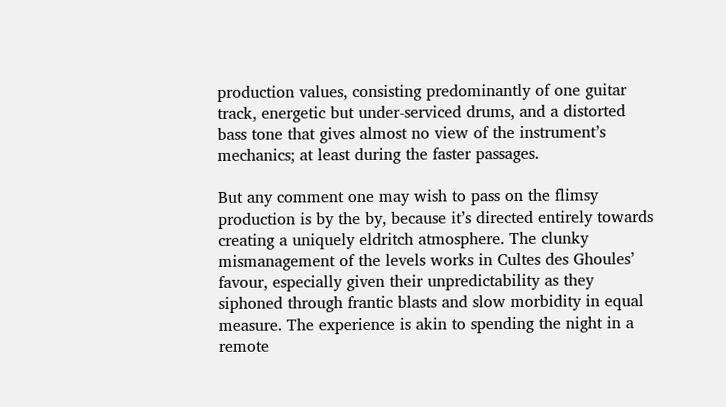production values, consisting predominantly of one guitar track, energetic but under-serviced drums, and a distorted bass tone that gives almost no view of the instrument’s mechanics; at least during the faster passages.

But any comment one may wish to pass on the flimsy production is by the by, because it’s directed entirely towards creating a uniquely eldritch atmosphere. The clunky mismanagement of the levels works in Cultes des Ghoules’ favour, especially given their unpredictability as they siphoned through frantic blasts and slow morbidity in equal measure. The experience is akin to spending the night in a remote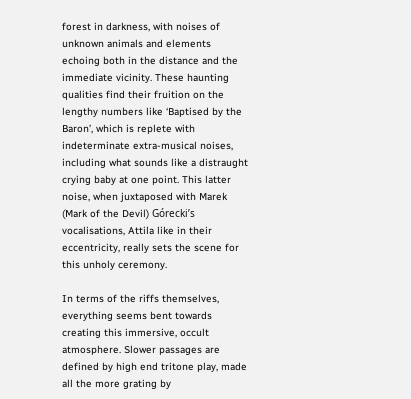forest in darkness, with noises of unknown animals and elements echoing both in the distance and the immediate vicinity. These haunting qualities find their fruition on the lengthy numbers like ‘Baptised by the Baron’, which is replete with indeterminate extra-musical noises, including what sounds like a distraught crying baby at one point. This latter noise, when juxtaposed with Marek (Mark of the Devil) Górecki’s vocalisations, Attila like in their eccentricity, really sets the scene for this unholy ceremony.

In terms of the riffs themselves, everything seems bent towards creating this immersive, occult atmosphere. Slower passages are defined by high end tritone play, made all the more grating by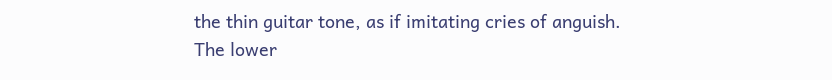the thin guitar tone, as if imitating cries of anguish. The lower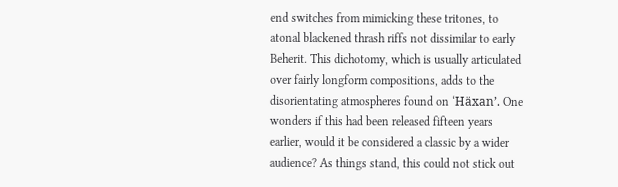end switches from mimicking these tritones, to atonal blackened thrash riffs not dissimilar to early Beherit. This dichotomy, which is usually articulated over fairly longform compositions, adds to the disorientating atmospheres found on ‘Häxan’. One wonders if this had been released fifteen years earlier, would it be considered a classic by a wider audience? As things stand, this could not stick out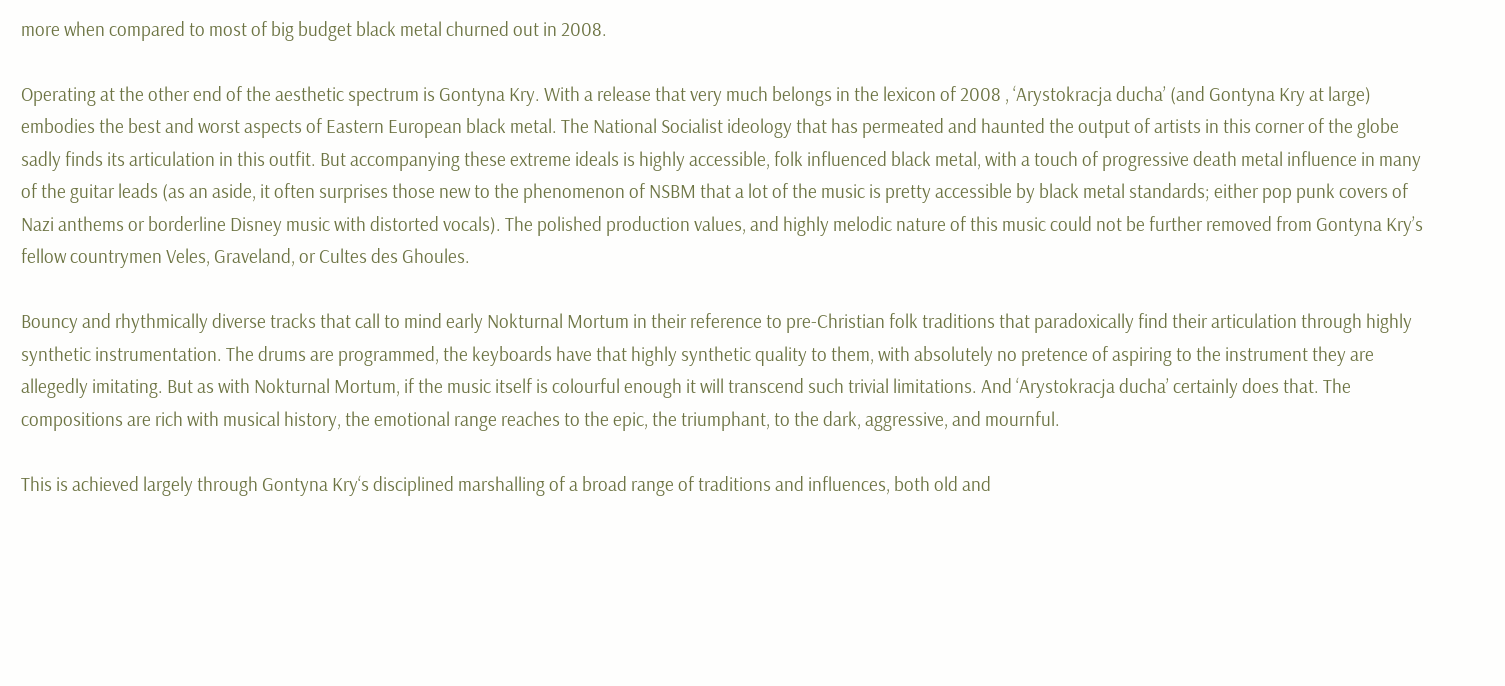more when compared to most of big budget black metal churned out in 2008.

Operating at the other end of the aesthetic spectrum is Gontyna Kry. With a release that very much belongs in the lexicon of 2008 , ‘Arystokracja ducha’ (and Gontyna Kry at large) embodies the best and worst aspects of Eastern European black metal. The National Socialist ideology that has permeated and haunted the output of artists in this corner of the globe sadly finds its articulation in this outfit. But accompanying these extreme ideals is highly accessible, folk influenced black metal, with a touch of progressive death metal influence in many of the guitar leads (as an aside, it often surprises those new to the phenomenon of NSBM that a lot of the music is pretty accessible by black metal standards; either pop punk covers of Nazi anthems or borderline Disney music with distorted vocals). The polished production values, and highly melodic nature of this music could not be further removed from Gontyna Kry’s fellow countrymen Veles, Graveland, or Cultes des Ghoules.

Bouncy and rhythmically diverse tracks that call to mind early Nokturnal Mortum in their reference to pre-Christian folk traditions that paradoxically find their articulation through highly synthetic instrumentation. The drums are programmed, the keyboards have that highly synthetic quality to them, with absolutely no pretence of aspiring to the instrument they are allegedly imitating. But as with Nokturnal Mortum, if the music itself is colourful enough it will transcend such trivial limitations. And ‘Arystokracja ducha’ certainly does that. The compositions are rich with musical history, the emotional range reaches to the epic, the triumphant, to the dark, aggressive, and mournful.

This is achieved largely through Gontyna Kry‘s disciplined marshalling of a broad range of traditions and influences, both old and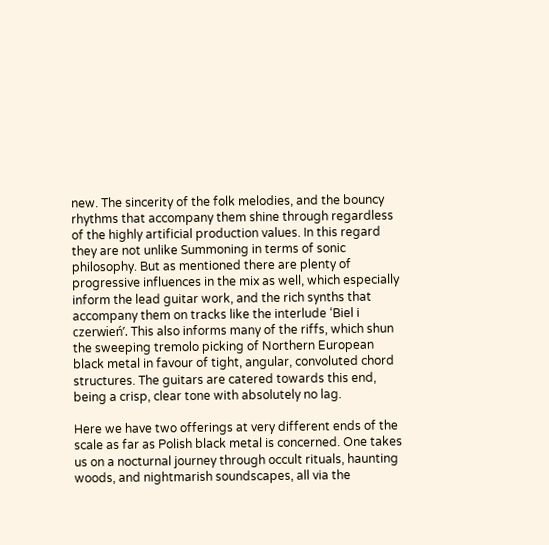new. The sincerity of the folk melodies, and the bouncy rhythms that accompany them shine through regardless of the highly artificial production values. In this regard they are not unlike Summoning in terms of sonic philosophy. But as mentioned there are plenty of progressive influences in the mix as well, which especially inform the lead guitar work, and the rich synths that accompany them on tracks like the interlude ‘Biel i czerwień’. This also informs many of the riffs, which shun the sweeping tremolo picking of Northern European black metal in favour of tight, angular, convoluted chord structures. The guitars are catered towards this end, being a crisp, clear tone with absolutely no lag.

Here we have two offerings at very different ends of the scale as far as Polish black metal is concerned. One takes us on a nocturnal journey through occult rituals, haunting woods, and nightmarish soundscapes, all via the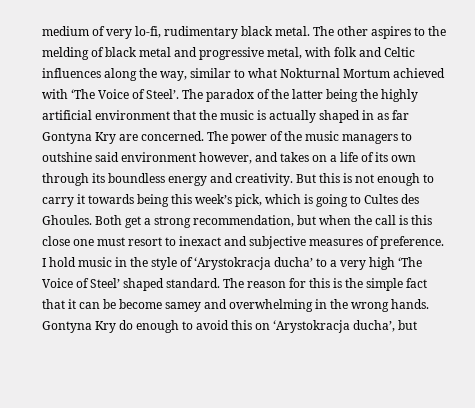medium of very lo-fi, rudimentary black metal. The other aspires to the melding of black metal and progressive metal, with folk and Celtic influences along the way, similar to what Nokturnal Mortum achieved with ‘The Voice of Steel’. The paradox of the latter being the highly artificial environment that the music is actually shaped in as far Gontyna Kry are concerned. The power of the music managers to outshine said environment however, and takes on a life of its own through its boundless energy and creativity. But this is not enough to carry it towards being this week’s pick, which is going to Cultes des Ghoules. Both get a strong recommendation, but when the call is this close one must resort to inexact and subjective measures of preference. I hold music in the style of ‘Arystokracja ducha’ to a very high ‘The Voice of Steel’ shaped standard. The reason for this is the simple fact that it can be become samey and overwhelming in the wrong hands. Gontyna Kry do enough to avoid this on ‘Arystokracja ducha’, but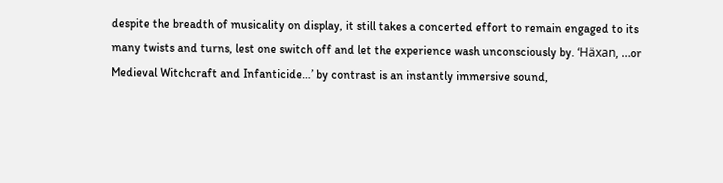despite the breadth of musicality on display, it still takes a concerted effort to remain engaged to its many twists and turns, lest one switch off and let the experience wash unconsciously by. ‘Häxan, …or Medieval Witchcraft and Infanticide…’ by contrast is an instantly immersive sound,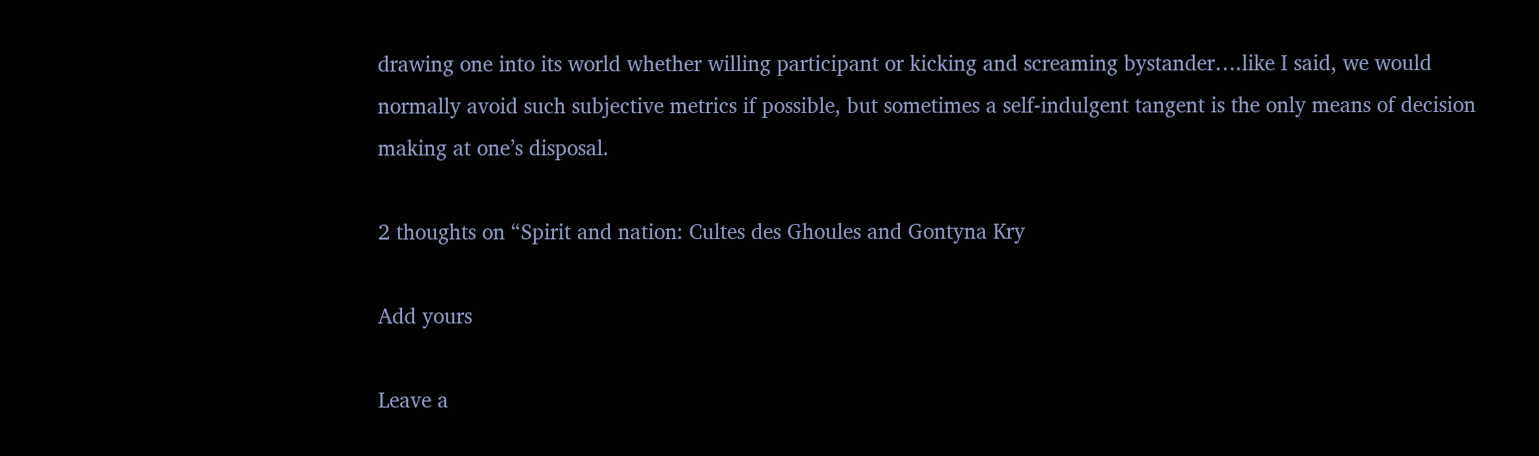drawing one into its world whether willing participant or kicking and screaming bystander….like I said, we would normally avoid such subjective metrics if possible, but sometimes a self-indulgent tangent is the only means of decision making at one’s disposal.

2 thoughts on “Spirit and nation: Cultes des Ghoules and Gontyna Kry

Add yours

Leave a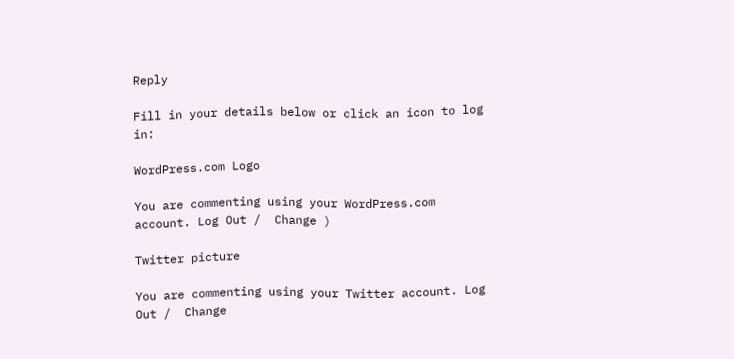Reply

Fill in your details below or click an icon to log in:

WordPress.com Logo

You are commenting using your WordPress.com account. Log Out /  Change )

Twitter picture

You are commenting using your Twitter account. Log Out /  Change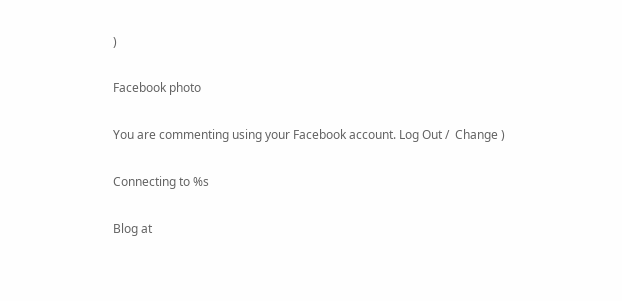)

Facebook photo

You are commenting using your Facebook account. Log Out /  Change )

Connecting to %s

Blog at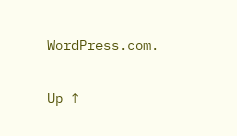WordPress.com.

Up ↑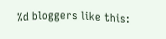%d bloggers like this: